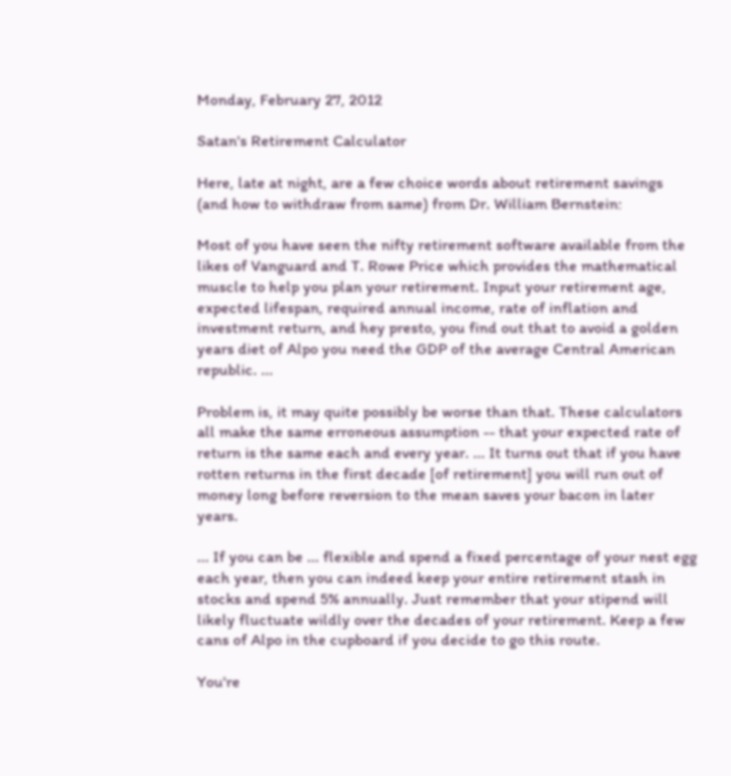Monday, February 27, 2012

Satan's Retirement Calculator

Here, late at night, are a few choice words about retirement savings (and how to withdraw from same) from Dr. William Bernstein:

Most of you have seen the nifty retirement software available from the likes of Vanguard and T. Rowe Price which provides the mathematical muscle to help you plan your retirement. Input your retirement age, expected lifespan, required annual income, rate of inflation and investment return, and hey presto, you find out that to avoid a golden years diet of Alpo you need the GDP of the average Central American republic. ...

Problem is, it may quite possibly be worse than that. These calculators all make the same erroneous assumption -- that your expected rate of return is the same each and every year. ... It turns out that if you have rotten returns in the first decade [of retirement] you will run out of money long before reversion to the mean saves your bacon in later years.

... If you can be ... flexible and spend a fixed percentage of your nest egg each year, then you can indeed keep your entire retirement stash in stocks and spend 5% annually. Just remember that your stipend will likely fluctuate wildly over the decades of your retirement. Keep a few cans of Alpo in the cupboard if you decide to go this route.

You're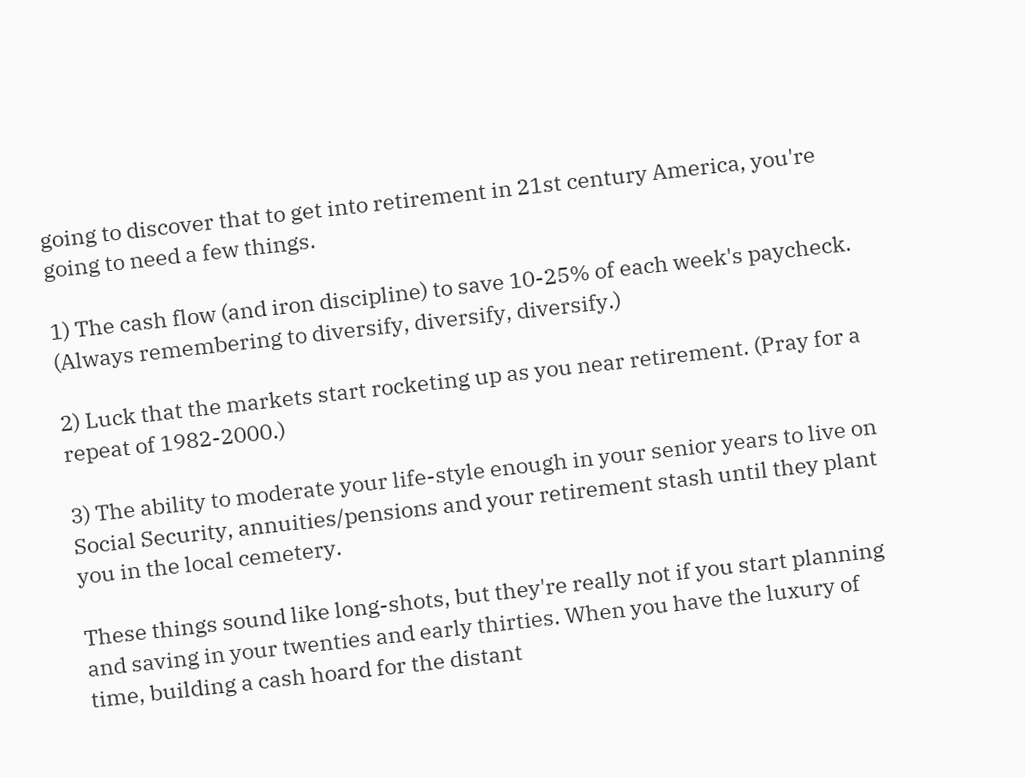going to discover that to get into retirement in 21st century America, you're going to need a few things.

1) The cash flow (and iron discipline) to save 10-25% of each week's paycheck. (Always remembering to diversify, diversify, diversify.)

2) Luck that the markets start rocketing up as you near retirement. (Pray for a repeat of 1982-2000.)

3) The ability to moderate your life-style enough in your senior years to live on Social Security, annuities/pensions and your retirement stash until they plant you in the local cemetery.

These things sound like long-shots, but they're really not if you start planning and saving in your twenties and early thirties. When you have the luxury of time, building a cash hoard for the distant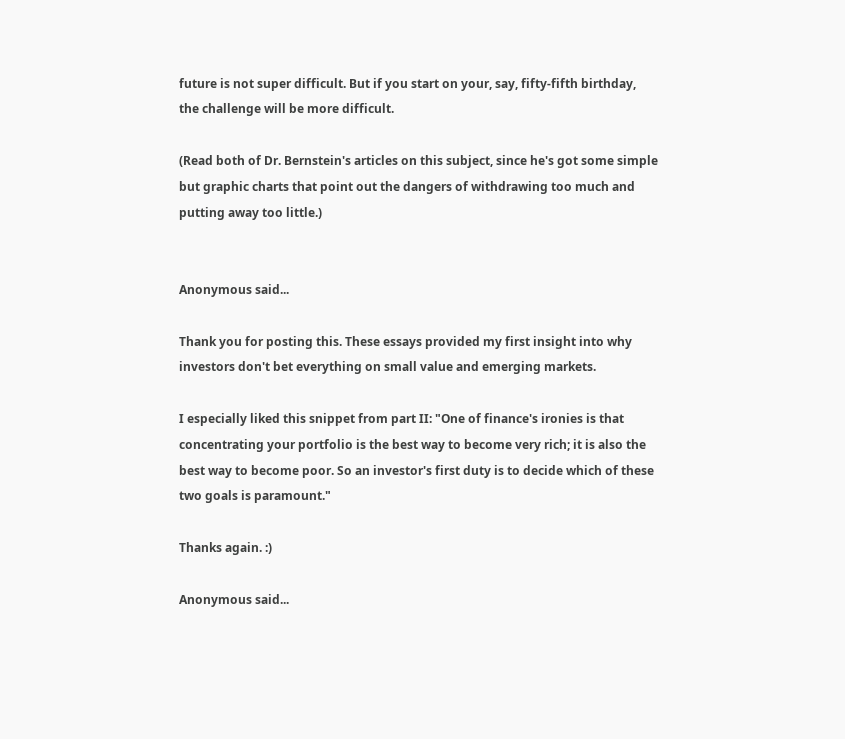future is not super difficult. But if you start on your, say, fifty-fifth birthday, the challenge will be more difficult.

(Read both of Dr. Bernstein's articles on this subject, since he's got some simple but graphic charts that point out the dangers of withdrawing too much and putting away too little.)


Anonymous said...

Thank you for posting this. These essays provided my first insight into why investors don't bet everything on small value and emerging markets.

I especially liked this snippet from part II: "One of finance's ironies is that concentrating your portfolio is the best way to become very rich; it is also the best way to become poor. So an investor's first duty is to decide which of these two goals is paramount."

Thanks again. :)

Anonymous said...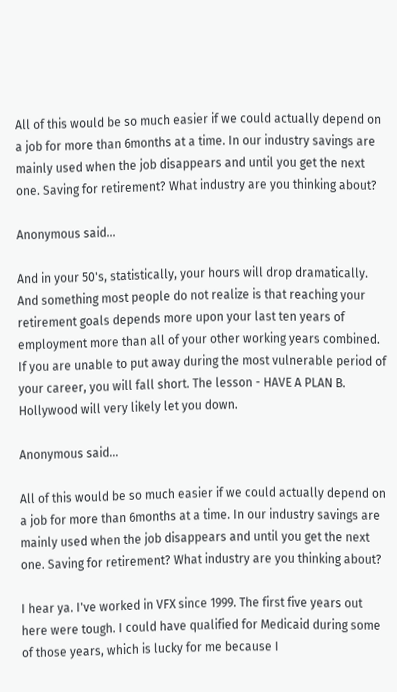All of this would be so much easier if we could actually depend on a job for more than 6months at a time. In our industry savings are mainly used when the job disappears and until you get the next one. Saving for retirement? What industry are you thinking about?

Anonymous said...

And in your 50's, statistically, your hours will drop dramatically. And something most people do not realize is that reaching your retirement goals depends more upon your last ten years of employment more than all of your other working years combined. If you are unable to put away during the most vulnerable period of your career, you will fall short. The lesson - HAVE A PLAN B. Hollywood will very likely let you down.

Anonymous said...

All of this would be so much easier if we could actually depend on a job for more than 6months at a time. In our industry savings are mainly used when the job disappears and until you get the next one. Saving for retirement? What industry are you thinking about?

I hear ya. I've worked in VFX since 1999. The first five years out here were tough. I could have qualified for Medicaid during some of those years, which is lucky for me because I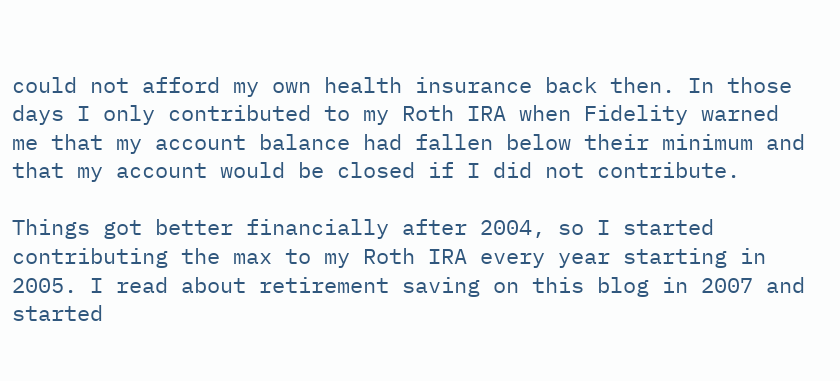could not afford my own health insurance back then. In those days I only contributed to my Roth IRA when Fidelity warned me that my account balance had fallen below their minimum and that my account would be closed if I did not contribute.

Things got better financially after 2004, so I started contributing the max to my Roth IRA every year starting in 2005. I read about retirement saving on this blog in 2007 and started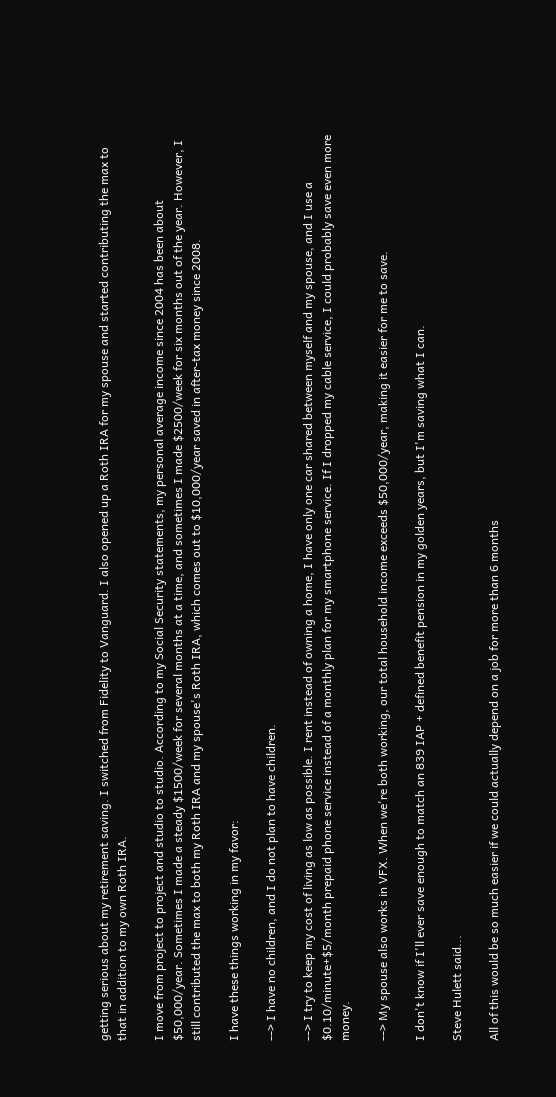getting serious about my retirement saving. I switched from Fidelity to Vanguard. I also opened up a Roth IRA for my spouse and started contributing the max to that in addition to my own Roth IRA.

I move from project to project and studio to studio. According to my Social Security statements, my personal average income since 2004 has been about $50,000/year. Sometimes I made a steady $1500/week for several months at a time, and sometimes I made $2500/week for six months out of the year. However, I still contributed the max to both my Roth IRA and my spouse's Roth IRA, which comes out to $10,000/year saved in after-tax money since 2008.

I have these things working in my favor:

--> I have no children, and I do not plan to have children.

--> I try to keep my cost of living as low as possible. I rent instead of owning a home, I have only one car shared between myself and my spouse, and I use a $0.10/minute+$5/month prepaid phone service instead of a monthly plan for my smartphone service. If I dropped my cable service, I could probably save even more money.

--> My spouse also works in VFX. When we're both working, our total household income exceeds $50,000/year, making it easier for me to save.

I don't know if I'll ever save enough to match an 839 IAP + defined benefit pension in my golden years, but I'm saving what I can.

Steve Hulett said...

All of this would be so much easier if we could actually depend on a job for more than 6 months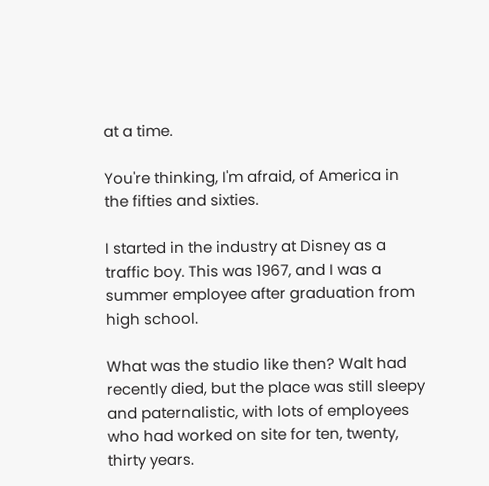at a time.

You're thinking, I'm afraid, of America in the fifties and sixties.

I started in the industry at Disney as a traffic boy. This was 1967, and I was a summer employee after graduation from high school.

What was the studio like then? Walt had recently died, but the place was still sleepy and paternalistic, with lots of employees who had worked on site for ten, twenty, thirty years.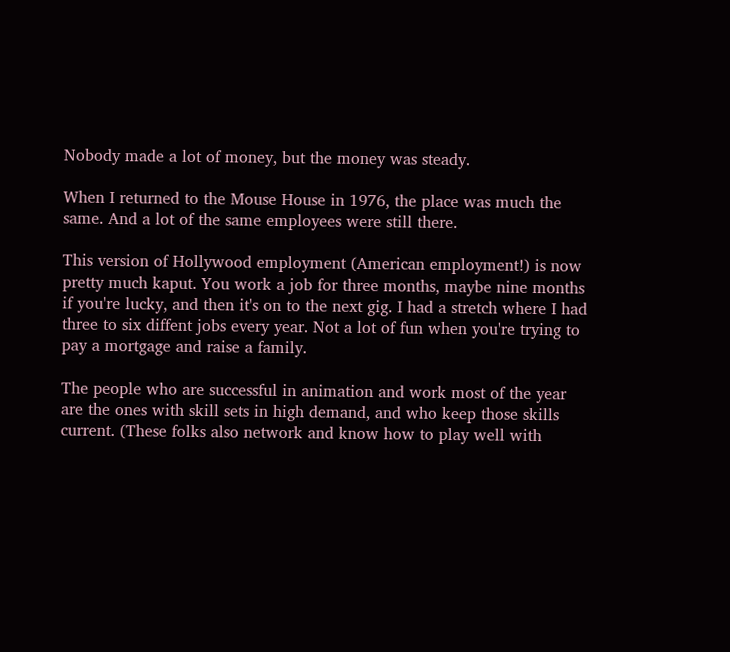Nobody made a lot of money, but the money was steady.

When I returned to the Mouse House in 1976, the place was much the same. And a lot of the same employees were still there.

This version of Hollywood employment (American employment!) is now pretty much kaput. You work a job for three months, maybe nine months if you're lucky, and then it's on to the next gig. I had a stretch where I had three to six diffent jobs every year. Not a lot of fun when you're trying to pay a mortgage and raise a family.

The people who are successful in animation and work most of the year are the ones with skill sets in high demand, and who keep those skills current. (These folks also network and know how to play well with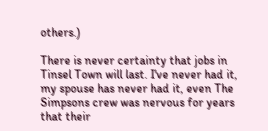others.)

There is never certainty that jobs in Tinsel Town will last. I've never had it, my spouse has never had it, even The Simpsons crew was nervous for years that their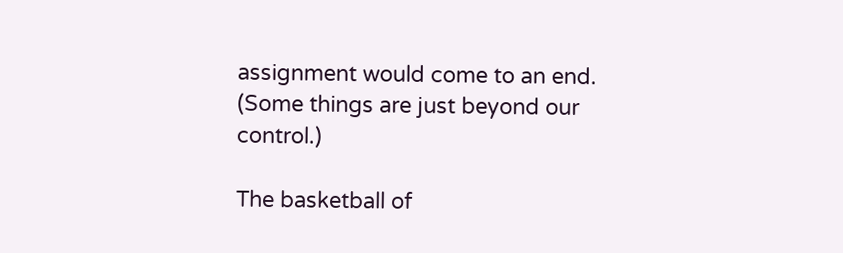assignment would come to an end. (Some things are just beyond our control.)

The basketball of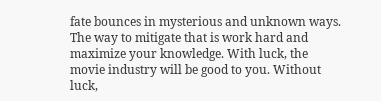fate bounces in mysterious and unknown ways. The way to mitigate that is work hard and maximize your knowledge. With luck, the movie industry will be good to you. Without luck,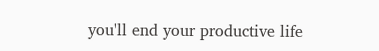you'll end your productive life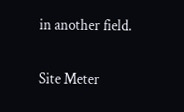in another field.

Site Meter